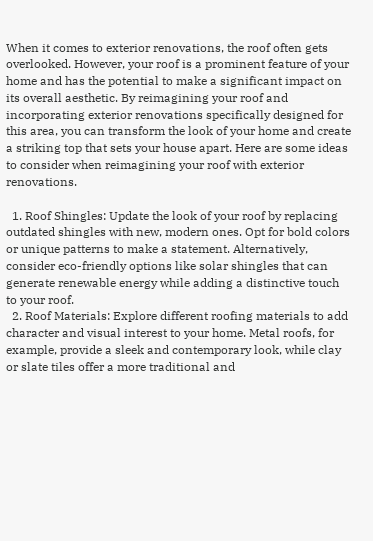When it comes to exterior renovations, the roof often gets overlooked. However, your roof is a prominent feature of your home and has the potential to make a significant impact on its overall aesthetic. By reimagining your roof and incorporating exterior renovations specifically designed for this area, you can transform the look of your home and create a striking top that sets your house apart. Here are some ideas to consider when reimagining your roof with exterior renovations.

  1. Roof Shingles: Update the look of your roof by replacing outdated shingles with new, modern ones. Opt for bold colors or unique patterns to make a statement. Alternatively, consider eco-friendly options like solar shingles that can generate renewable energy while adding a distinctive touch to your roof.
  2. Roof Materials: Explore different roofing materials to add character and visual interest to your home. Metal roofs, for example, provide a sleek and contemporary look, while clay or slate tiles offer a more traditional and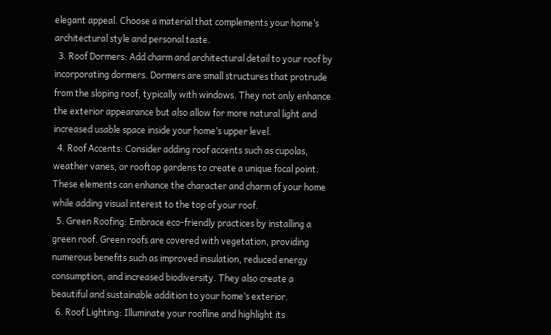elegant appeal. Choose a material that complements your home’s architectural style and personal taste.
  3. Roof Dormers: Add charm and architectural detail to your roof by incorporating dormers. Dormers are small structures that protrude from the sloping roof, typically with windows. They not only enhance the exterior appearance but also allow for more natural light and increased usable space inside your home’s upper level.
  4. Roof Accents: Consider adding roof accents such as cupolas, weather vanes, or rooftop gardens to create a unique focal point. These elements can enhance the character and charm of your home while adding visual interest to the top of your roof.
  5. Green Roofing: Embrace eco-friendly practices by installing a green roof. Green roofs are covered with vegetation, providing numerous benefits such as improved insulation, reduced energy consumption, and increased biodiversity. They also create a beautiful and sustainable addition to your home’s exterior.
  6. Roof Lighting: Illuminate your roofline and highlight its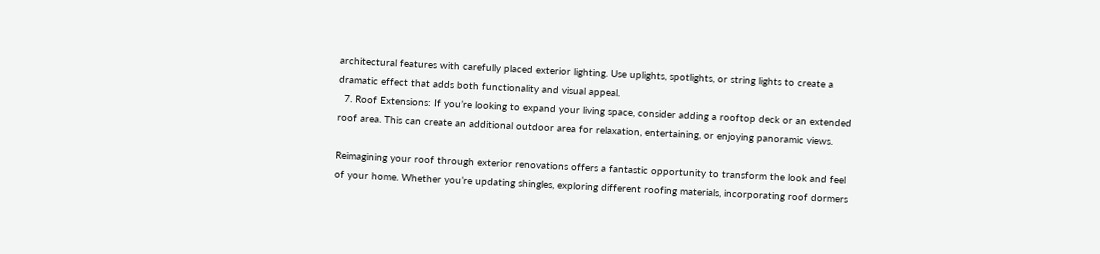architectural features with carefully placed exterior lighting. Use uplights, spotlights, or string lights to create a dramatic effect that adds both functionality and visual appeal.
  7. Roof Extensions: If you’re looking to expand your living space, consider adding a rooftop deck or an extended roof area. This can create an additional outdoor area for relaxation, entertaining, or enjoying panoramic views.

Reimagining your roof through exterior renovations offers a fantastic opportunity to transform the look and feel of your home. Whether you’re updating shingles, exploring different roofing materials, incorporating roof dormers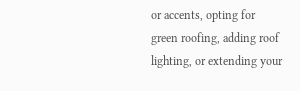or accents, opting for green roofing, adding roof lighting, or extending your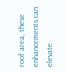roof area, these enhancements can elevate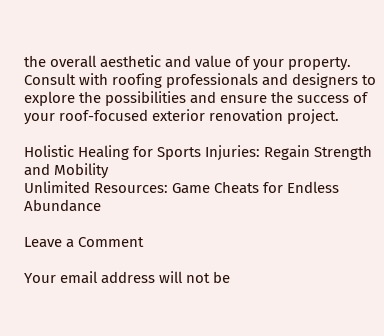the overall aesthetic and value of your property. Consult with roofing professionals and designers to explore the possibilities and ensure the success of your roof-focused exterior renovation project.

Holistic Healing for Sports Injuries: Regain Strength and Mobility
Unlimited Resources: Game Cheats for Endless Abundance

Leave a Comment

Your email address will not be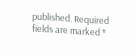published. Required fields are marked *